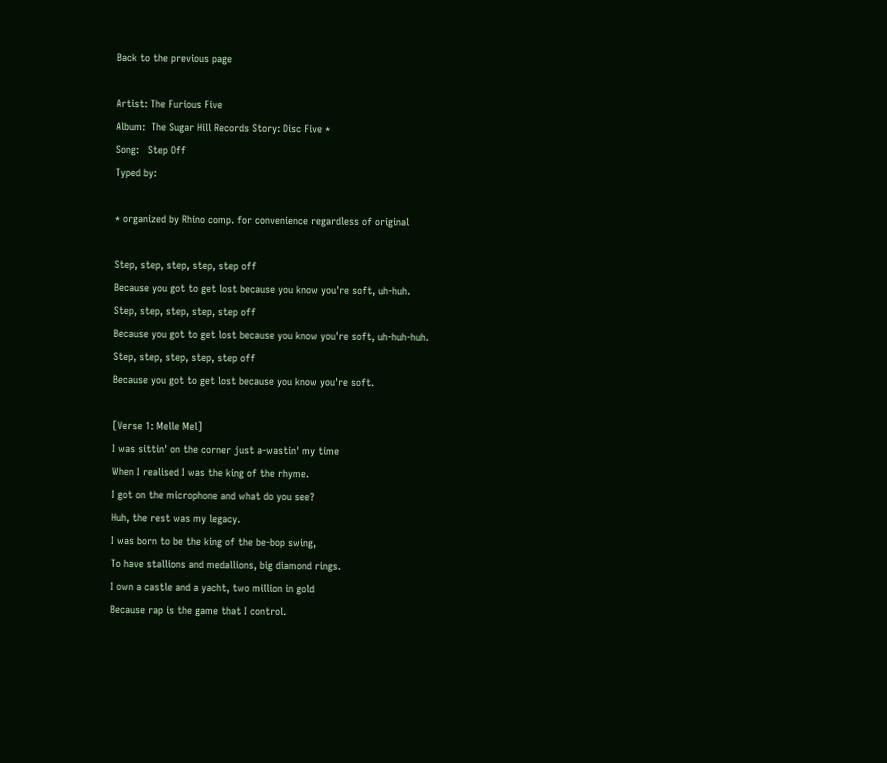Back to the previous page

Artist: The Furious Five
Album:  The Sugar Hill Records Story: Disc Five *
Song:   Step Off
Typed by:

* organized by Rhino comp. for convenience regardless of original

Step, step, step, step, step off
Because you got to get lost because you know you're soft, uh-huh.
Step, step, step, step, step off
Because you got to get lost because you know you're soft, uh-huh-huh.
Step, step, step, step, step off
Because you got to get lost because you know you're soft.

[Verse 1: Melle Mel]
I was sittin' on the corner just a-wastin' my time
When I realised I was the king of the rhyme.
I got on the microphone and what do you see?
Huh, the rest was my legacy.
I was born to be the king of the be-bop swing,
To have stallions and medallions, big diamond rings.
I own a castle and a yacht, two million in gold
Because rap is the game that I control.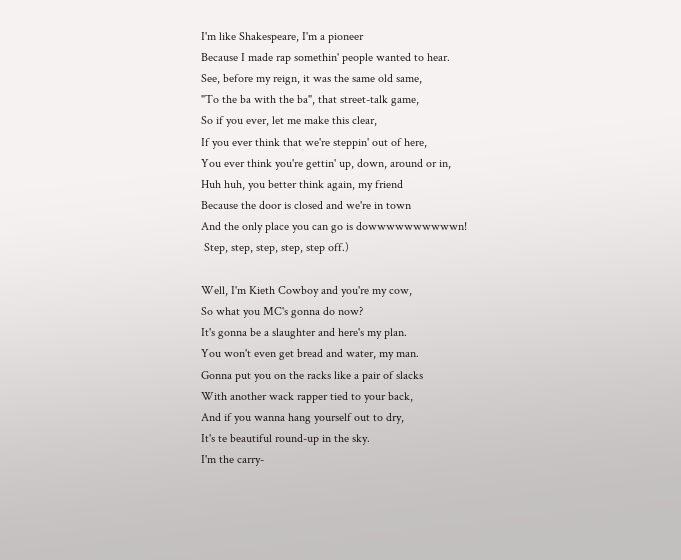I'm like Shakespeare, I'm a pioneer
Because I made rap somethin' people wanted to hear.
See, before my reign, it was the same old same,
"To the ba with the ba", that street-talk game,
So if you ever, let me make this clear,
If you ever think that we're steppin' out of here,
You ever think you're gettin' up, down, around or in,
Huh huh, you better think again, my friend
Because the door is closed and we're in town
And the only place you can go is dowwwwwwwwwwn!
 Step, step, step, step, step off.)

Well, I'm Kieth Cowboy and you're my cow,
So what you MC's gonna do now?
It's gonna be a slaughter and here's my plan.
You won't even get bread and water, my man.
Gonna put you on the racks like a pair of slacks
With another wack rapper tied to your back,
And if you wanna hang yourself out to dry,
It's te beautiful round-up in the sky.
I'm the carry-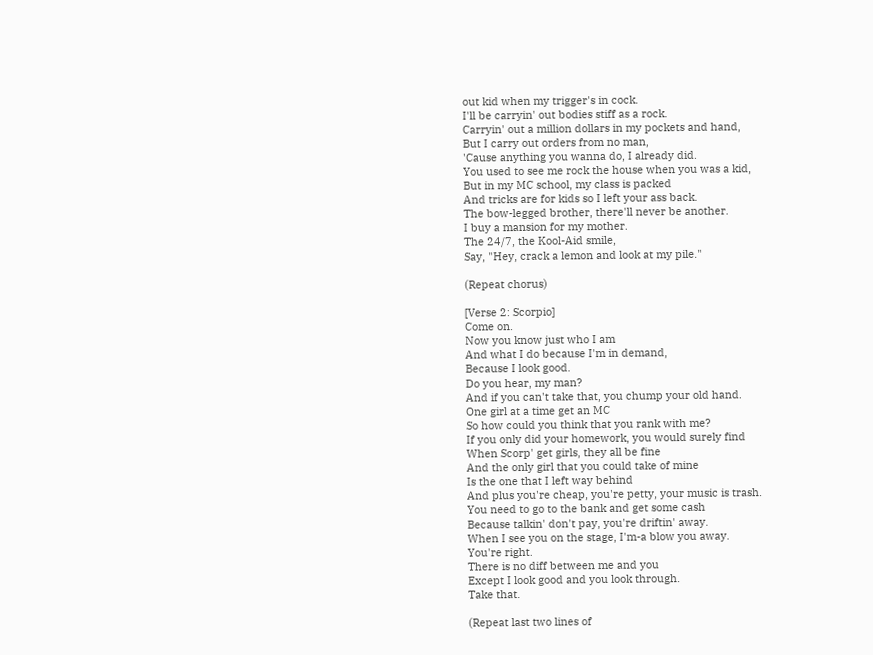out kid when my trigger's in cock.
I'll be carryin' out bodies stiff as a rock.
Carryin' out a million dollars in my pockets and hand,
But I carry out orders from no man,
'Cause anything you wanna do, I already did.
You used to see me rock the house when you was a kid,
But in my MC school, my class is packed
And tricks are for kids so I left your ass back.
The bow-legged brother, there'll never be another.
I buy a mansion for my mother.
The 24/7, the Kool-Aid smile,
Say, "Hey, crack a lemon and look at my pile."

(Repeat chorus)

[Verse 2: Scorpio]
Come on.
Now you know just who I am
And what I do because I'm in demand,
Because I look good.
Do you hear, my man?
And if you can't take that, you chump your old hand.
One girl at a time get an MC
So how could you think that you rank with me?
If you only did your homework, you would surely find
When Scorp' get girls, they all be fine
And the only girl that you could take of mine
Is the one that I left way behind
And plus you're cheap, you're petty, your music is trash.
You need to go to the bank and get some cash
Because talkin' don't pay, you're driftin' away.
When I see you on the stage, I'm-a blow you away.
You're right.
There is no diff between me and you
Except I look good and you look through.
Take that.

(Repeat last two lines of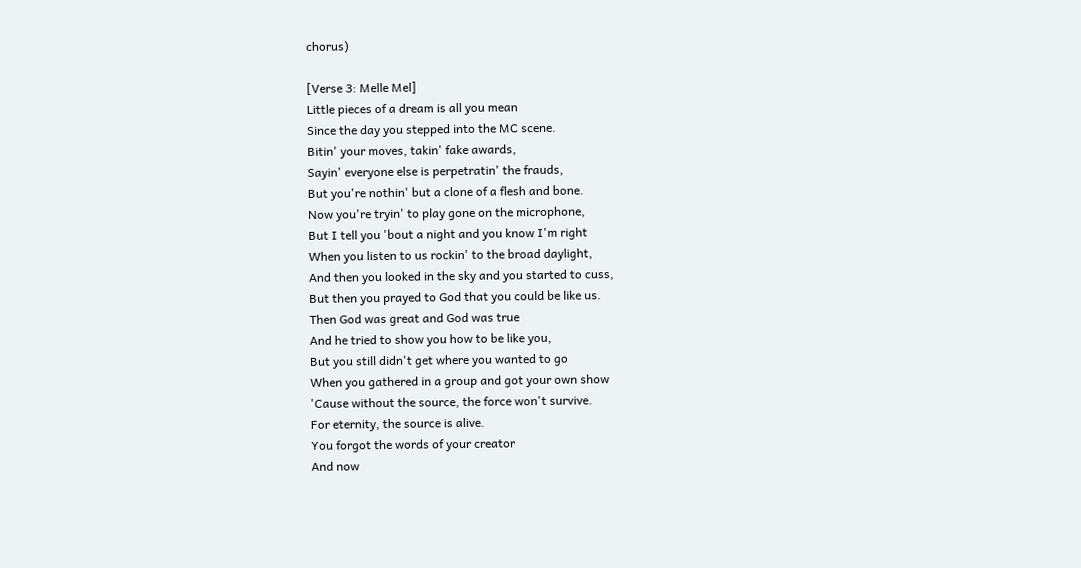chorus)

[Verse 3: Melle Mel]
Little pieces of a dream is all you mean
Since the day you stepped into the MC scene.
Bitin' your moves, takin' fake awards,
Sayin' everyone else is perpetratin' the frauds,
But you're nothin' but a clone of a flesh and bone.
Now you're tryin' to play gone on the microphone,
But I tell you 'bout a night and you know I'm right
When you listen to us rockin' to the broad daylight,
And then you looked in the sky and you started to cuss,
But then you prayed to God that you could be like us.
Then God was great and God was true
And he tried to show you how to be like you,
But you still didn't get where you wanted to go
When you gathered in a group and got your own show
'Cause without the source, the force won't survive.
For eternity, the source is alive.
You forgot the words of your creator
And now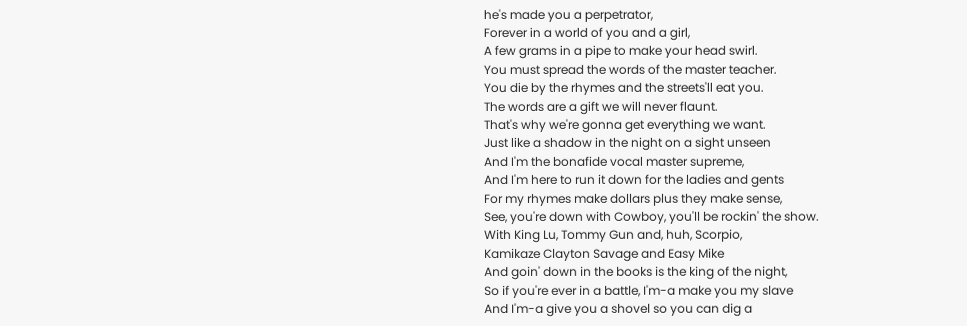he's made you a perpetrator,
Forever in a world of you and a girl,
A few grams in a pipe to make your head swirl.
You must spread the words of the master teacher.
You die by the rhymes and the streets'll eat you.
The words are a gift we will never flaunt.
That's why we're gonna get everything we want.
Just like a shadow in the night on a sight unseen
And I'm the bonafide vocal master supreme,
And I'm here to run it down for the ladies and gents
For my rhymes make dollars plus they make sense,
See, you're down with Cowboy, you'll be rockin' the show.
With King Lu, Tommy Gun and, huh, Scorpio,
Kamikaze Clayton Savage and Easy Mike
And goin' down in the books is the king of the night,
So if you're ever in a battle, I'm-a make you my slave
And I'm-a give you a shovel so you can dig a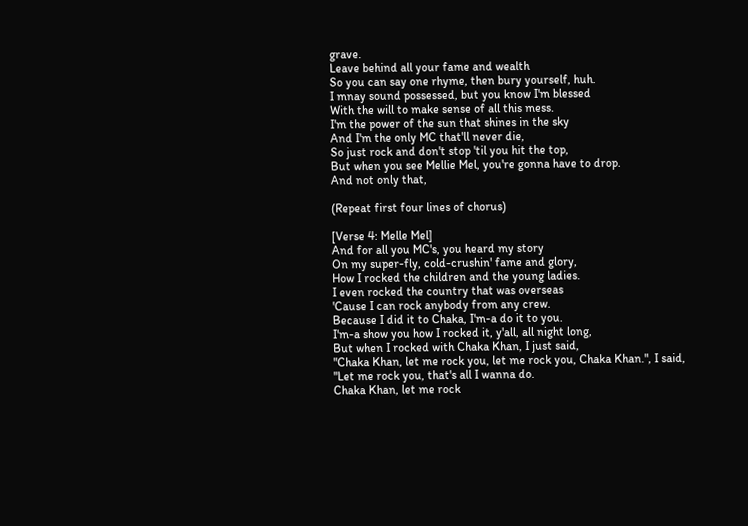grave.
Leave behind all your fame and wealth
So you can say one rhyme, then bury yourself, huh.
I mnay sound possessed, but you know I'm blessed
With the will to make sense of all this mess.
I'm the power of the sun that shines in the sky
And I'm the only MC that'll never die,
So just rock and don't stop 'til you hit the top,
But when you see Mellie Mel, you're gonna have to drop.
And not only that,

(Repeat first four lines of chorus)

[Verse 4: Melle Mel]
And for all you MC's, you heard my story
On my super-fly, cold-crushin' fame and glory,
How I rocked the children and the young ladies.
I even rocked the country that was overseas
'Cause I can rock anybody from any crew.
Because I did it to Chaka, I'm-a do it to you.
I'm-a show you how I rocked it, y'all, all night long,
But when I rocked with Chaka Khan, I just said,
"Chaka Khan, let me rock you, let me rock you, Chaka Khan.", I said,
"Let me rock you, that's all I wanna do.
Chaka Khan, let me rock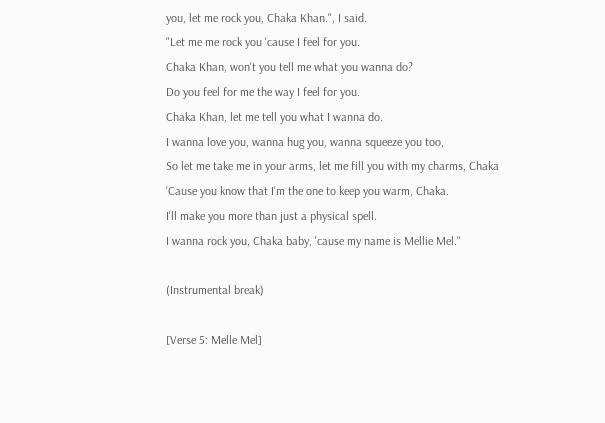you, let me rock you, Chaka Khan.", I said.
"Let me me rock you 'cause I feel for you.
Chaka Khan, won't you tell me what you wanna do?
Do you feel for me the way I feel for you.
Chaka Khan, let me tell you what I wanna do.
I wanna love you, wanna hug you, wanna squeeze you too,
So let me take me in your arms, let me fill you with my charms, Chaka
'Cause you know that I'm the one to keep you warm, Chaka.
I'll make you more than just a physical spell.
I wanna rock you, Chaka baby, 'cause my name is Mellie Mel."

(Instrumental break)

[Verse 5: Melle Mel]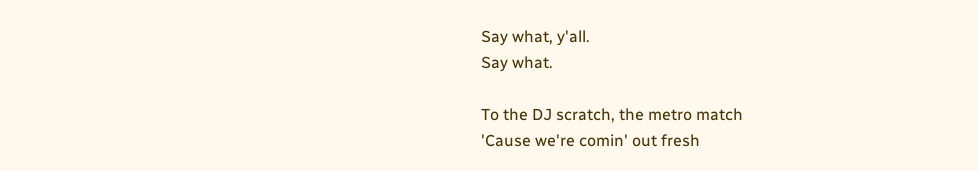Say what, y'all.
Say what.

To the DJ scratch, the metro match
'Cause we're comin' out fresh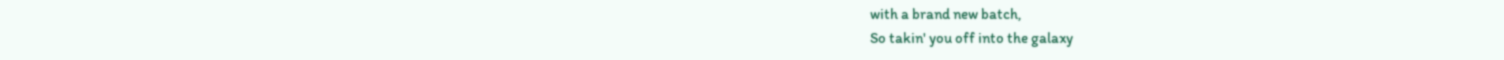with a brand new batch,
So takin' you off into the galaxy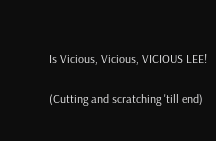Is Vicious, Vicious, VICIOUS LEE!

(Cutting and scratching 'till end)